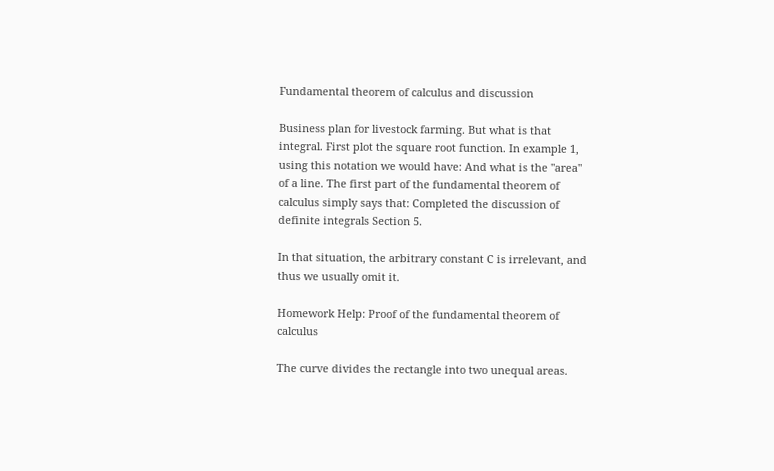Fundamental theorem of calculus and discussion

Business plan for livestock farming. But what is that integral. First plot the square root function. In example 1, using this notation we would have: And what is the "area" of a line. The first part of the fundamental theorem of calculus simply says that: Completed the discussion of definite integrals Section 5.

In that situation, the arbitrary constant C is irrelevant, and thus we usually omit it.

Homework Help: Proof of the fundamental theorem of calculus

The curve divides the rectangle into two unequal areas.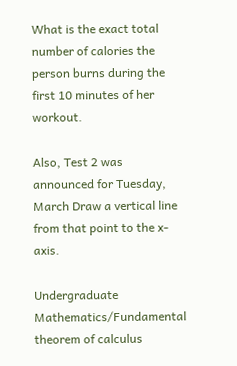What is the exact total number of calories the person burns during the first 10 minutes of her workout.

Also, Test 2 was announced for Tuesday, March Draw a vertical line from that point to the x-axis.

Undergraduate Mathematics/Fundamental theorem of calculus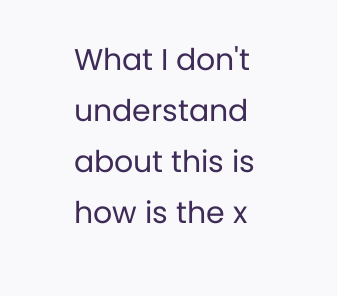What I don't understand about this is how is the x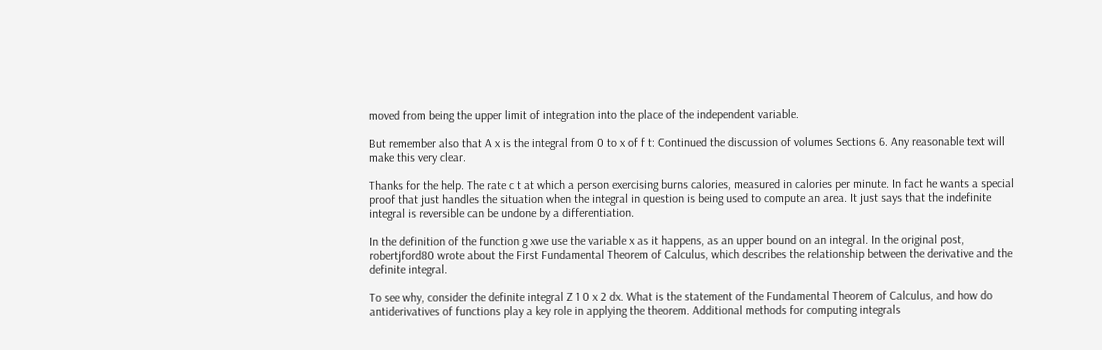moved from being the upper limit of integration into the place of the independent variable.

But remember also that A x is the integral from 0 to x of f t: Continued the discussion of volumes Sections 6. Any reasonable text will make this very clear.

Thanks for the help. The rate c t at which a person exercising burns calories, measured in calories per minute. In fact he wants a special proof that just handles the situation when the integral in question is being used to compute an area. It just says that the indefinite integral is reversible can be undone by a differentiation.

In the definition of the function g xwe use the variable x as it happens, as an upper bound on an integral. In the original post, robertjford80 wrote about the First Fundamental Theorem of Calculus, which describes the relationship between the derivative and the definite integral.

To see why, consider the definite integral Z 1 0 x 2 dx. What is the statement of the Fundamental Theorem of Calculus, and how do antiderivatives of functions play a key role in applying the theorem. Additional methods for computing integrals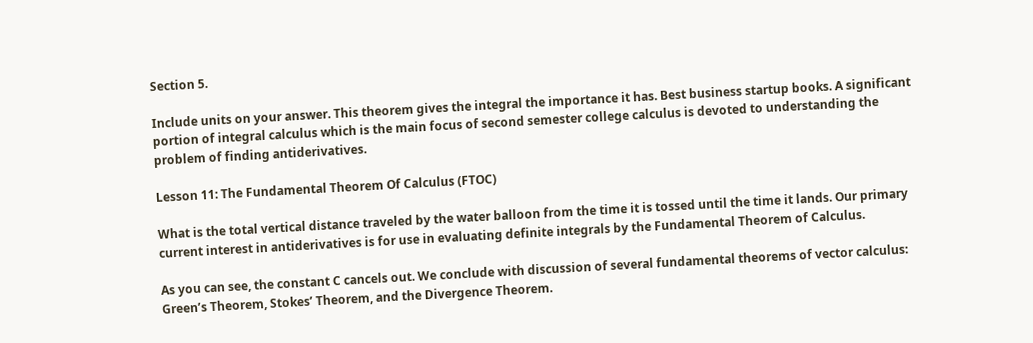Section 5.

Include units on your answer. This theorem gives the integral the importance it has. Best business startup books. A significant portion of integral calculus which is the main focus of second semester college calculus is devoted to understanding the problem of finding antiderivatives.

Lesson 11: The Fundamental Theorem Of Calculus (FTOC)

What is the total vertical distance traveled by the water balloon from the time it is tossed until the time it lands. Our primary current interest in antiderivatives is for use in evaluating definite integrals by the Fundamental Theorem of Calculus.

As you can see, the constant C cancels out. We conclude with discussion of several fundamental theorems of vector calculus: Green’s Theorem, Stokes’ Theorem, and the Divergence Theorem.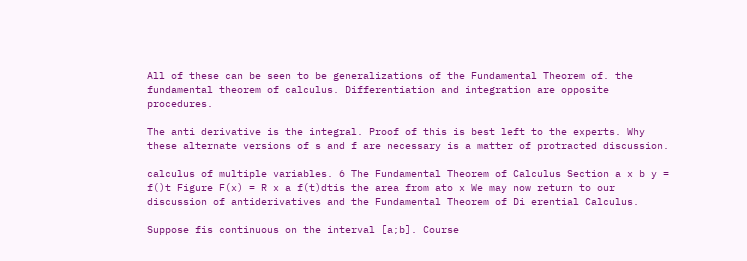All of these can be seen to be generalizations of the Fundamental Theorem of. the fundamental theorem of calculus. Differentiation and integration are opposite procedures.

The anti derivative is the integral. Proof of this is best left to the experts. Why these alternate versions of s and f are necessary is a matter of protracted discussion.

calculus of multiple variables. 6 The Fundamental Theorem of Calculus Section a x b y = f()t Figure F(x) = R x a f(t)dtis the area from ato x We may now return to our discussion of antiderivatives and the Fundamental Theorem of Di erential Calculus.

Suppose fis continuous on the interval [a;b]. Course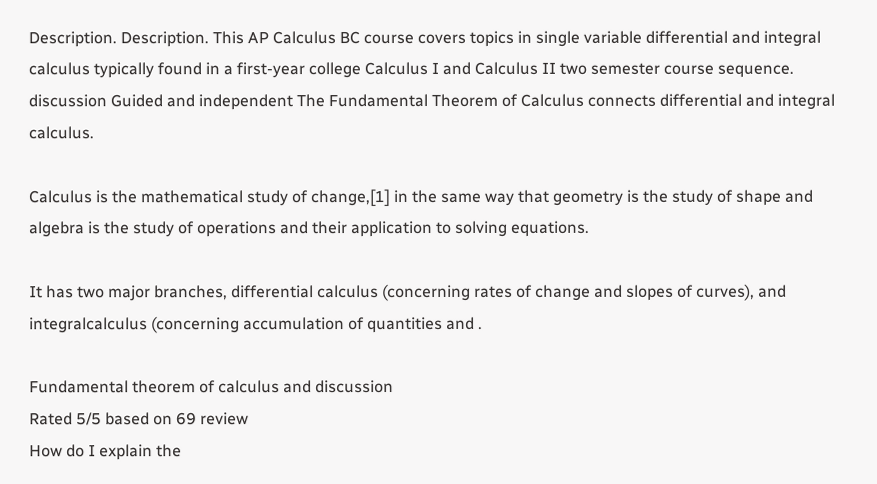Description. Description. This AP Calculus BC course covers topics in single variable differential and integral calculus typically found in a first-year college Calculus I and Calculus II two semester course sequence. discussion Guided and independent The Fundamental Theorem of Calculus connects differential and integral calculus.

Calculus is the mathematical study of change,[1] in the same way that geometry is the study of shape and algebra is the study of operations and their application to solving equations.

It has two major branches, differential calculus (concerning rates of change and slopes of curves), and integralcalculus (concerning accumulation of quantities and .

Fundamental theorem of calculus and discussion
Rated 5/5 based on 69 review
How do I explain the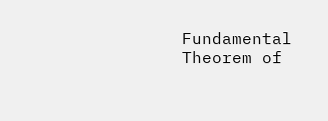Fundamental Theorem of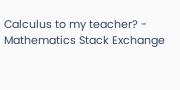Calculus to my teacher? - Mathematics Stack Exchange